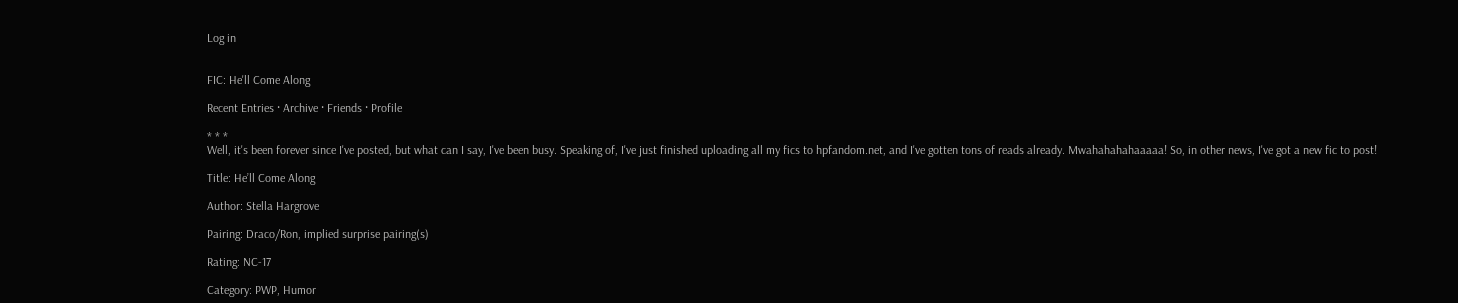Log in


FIC: He'll Come Along

Recent Entries · Archive · Friends · Profile

* * *
Well, it's been forever since I've posted, but what can I say, I've been busy. Speaking of, I've just finished uploading all my fics to hpfandom.net, and I've gotten tons of reads already. Mwahahahahaaaaa! So, in other news, I've got a new fic to post!

Title: He’ll Come Along

Author: Stella Hargrove

Pairing: Draco/Ron, implied surprise pairing(s)

Rating: NC-17

Category: PWP, Humor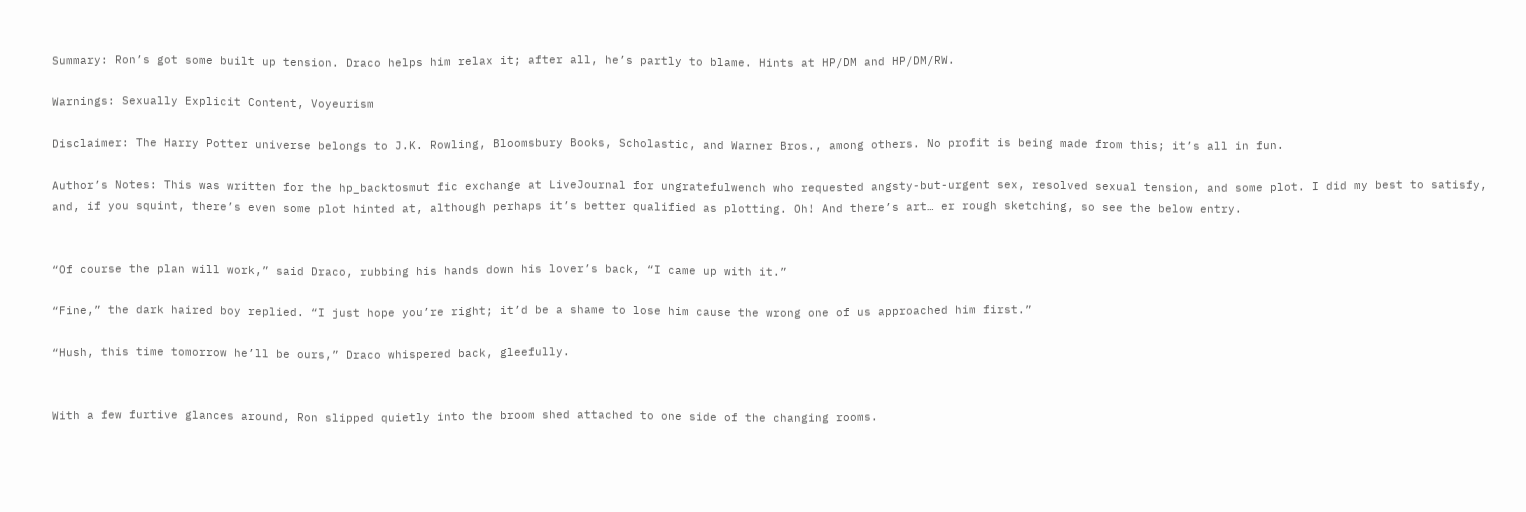Summary: Ron’s got some built up tension. Draco helps him relax it; after all, he’s partly to blame. Hints at HP/DM and HP/DM/RW.

Warnings: Sexually Explicit Content, Voyeurism

Disclaimer: The Harry Potter universe belongs to J.K. Rowling, Bloomsbury Books, Scholastic, and Warner Bros., among others. No profit is being made from this; it’s all in fun.

Author’s Notes: This was written for the hp_backtosmut fic exchange at LiveJournal for ungratefulwench who requested angsty-but-urgent sex, resolved sexual tension, and some plot. I did my best to satisfy, and, if you squint, there’s even some plot hinted at, although perhaps it’s better qualified as plotting. Oh! And there’s art… er rough sketching, so see the below entry.


“Of course the plan will work,” said Draco, rubbing his hands down his lover’s back, “I came up with it.”

“Fine,” the dark haired boy replied. “I just hope you’re right; it’d be a shame to lose him cause the wrong one of us approached him first.”

“Hush, this time tomorrow he’ll be ours,” Draco whispered back, gleefully.


With a few furtive glances around, Ron slipped quietly into the broom shed attached to one side of the changing rooms.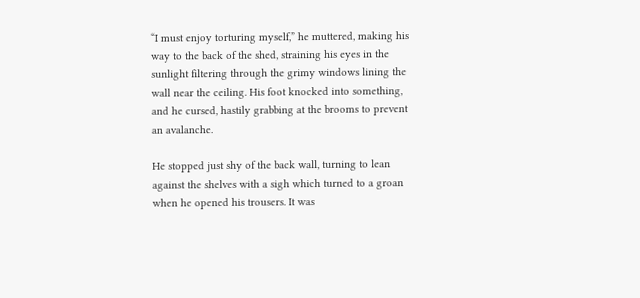“I must enjoy torturing myself,” he muttered, making his way to the back of the shed, straining his eyes in the sunlight filtering through the grimy windows lining the wall near the ceiling. His foot knocked into something, and he cursed, hastily grabbing at the brooms to prevent an avalanche.

He stopped just shy of the back wall, turning to lean against the shelves with a sigh which turned to a groan when he opened his trousers. It was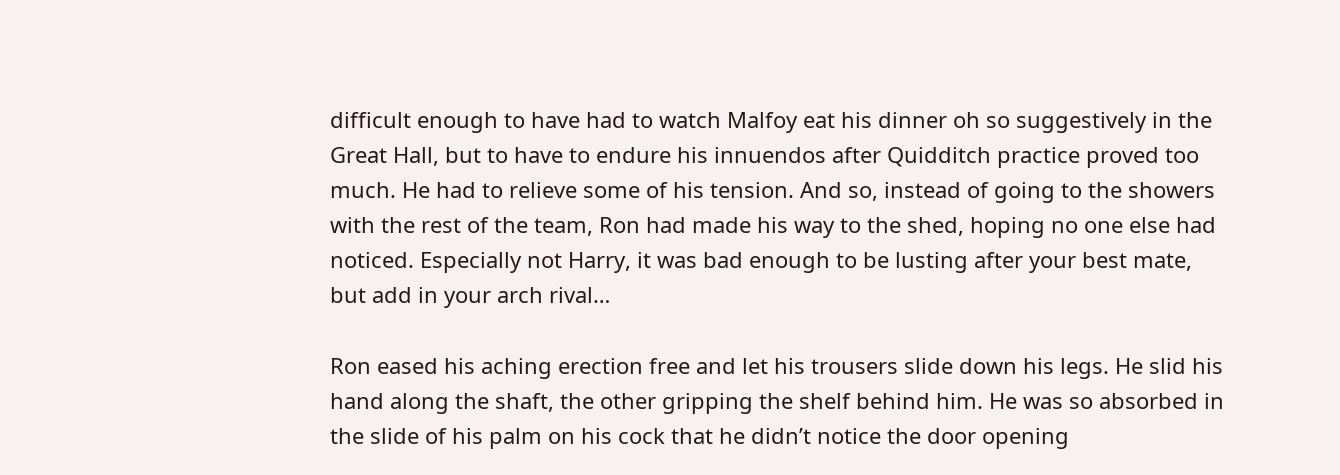difficult enough to have had to watch Malfoy eat his dinner oh so suggestively in the Great Hall, but to have to endure his innuendos after Quidditch practice proved too much. He had to relieve some of his tension. And so, instead of going to the showers with the rest of the team, Ron had made his way to the shed, hoping no one else had noticed. Especially not Harry, it was bad enough to be lusting after your best mate, but add in your arch rival…

Ron eased his aching erection free and let his trousers slide down his legs. He slid his hand along the shaft, the other gripping the shelf behind him. He was so absorbed in the slide of his palm on his cock that he didn’t notice the door opening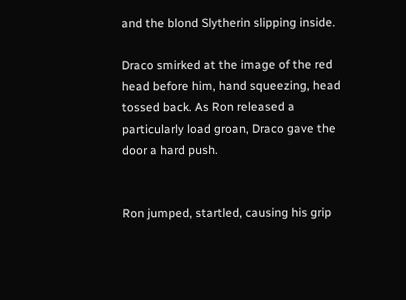and the blond Slytherin slipping inside.

Draco smirked at the image of the red head before him, hand squeezing, head tossed back. As Ron released a particularly load groan, Draco gave the door a hard push.


Ron jumped, startled, causing his grip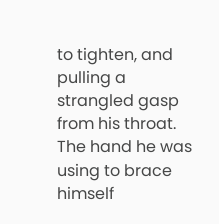to tighten, and pulling a strangled gasp from his throat. The hand he was using to brace himself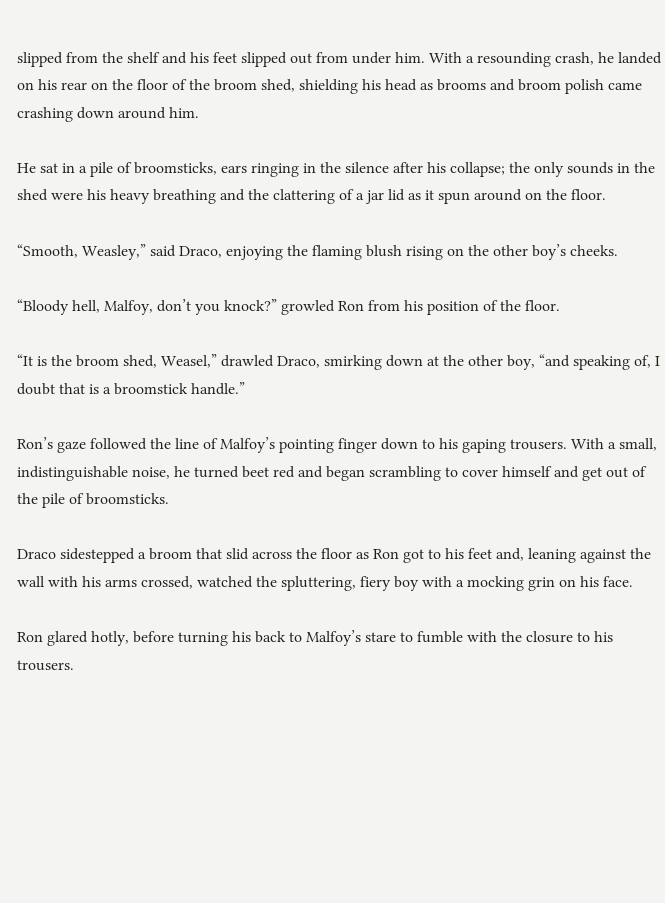slipped from the shelf and his feet slipped out from under him. With a resounding crash, he landed on his rear on the floor of the broom shed, shielding his head as brooms and broom polish came crashing down around him.

He sat in a pile of broomsticks, ears ringing in the silence after his collapse; the only sounds in the shed were his heavy breathing and the clattering of a jar lid as it spun around on the floor.

“Smooth, Weasley,” said Draco, enjoying the flaming blush rising on the other boy’s cheeks.

“Bloody hell, Malfoy, don’t you knock?” growled Ron from his position of the floor.

“It is the broom shed, Weasel,” drawled Draco, smirking down at the other boy, “and speaking of, I doubt that is a broomstick handle.”

Ron’s gaze followed the line of Malfoy’s pointing finger down to his gaping trousers. With a small, indistinguishable noise, he turned beet red and began scrambling to cover himself and get out of the pile of broomsticks.

Draco sidestepped a broom that slid across the floor as Ron got to his feet and, leaning against the wall with his arms crossed, watched the spluttering, fiery boy with a mocking grin on his face.

Ron glared hotly, before turning his back to Malfoy’s stare to fumble with the closure to his trousers.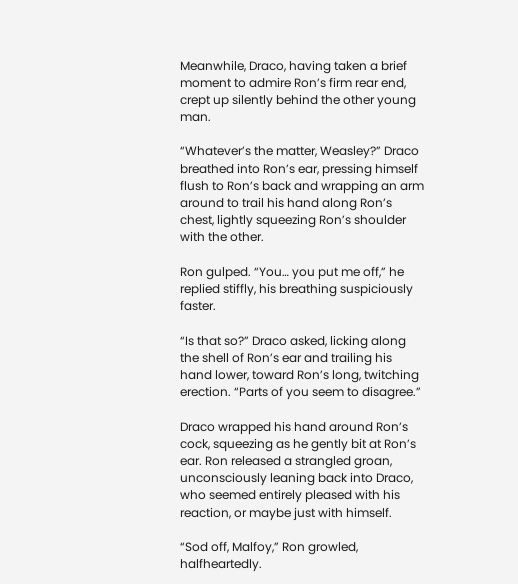Meanwhile, Draco, having taken a brief moment to admire Ron’s firm rear end, crept up silently behind the other young man.

“Whatever’s the matter, Weasley?” Draco breathed into Ron’s ear, pressing himself flush to Ron’s back and wrapping an arm around to trail his hand along Ron’s chest, lightly squeezing Ron’s shoulder with the other.

Ron gulped. “You… you put me off,” he replied stiffly, his breathing suspiciously faster.

“Is that so?” Draco asked, licking along the shell of Ron’s ear and trailing his hand lower, toward Ron’s long, twitching erection. “Parts of you seem to disagree.”

Draco wrapped his hand around Ron’s cock, squeezing as he gently bit at Ron’s ear. Ron released a strangled groan, unconsciously leaning back into Draco, who seemed entirely pleased with his reaction, or maybe just with himself.

“Sod off, Malfoy,” Ron growled, halfheartedly.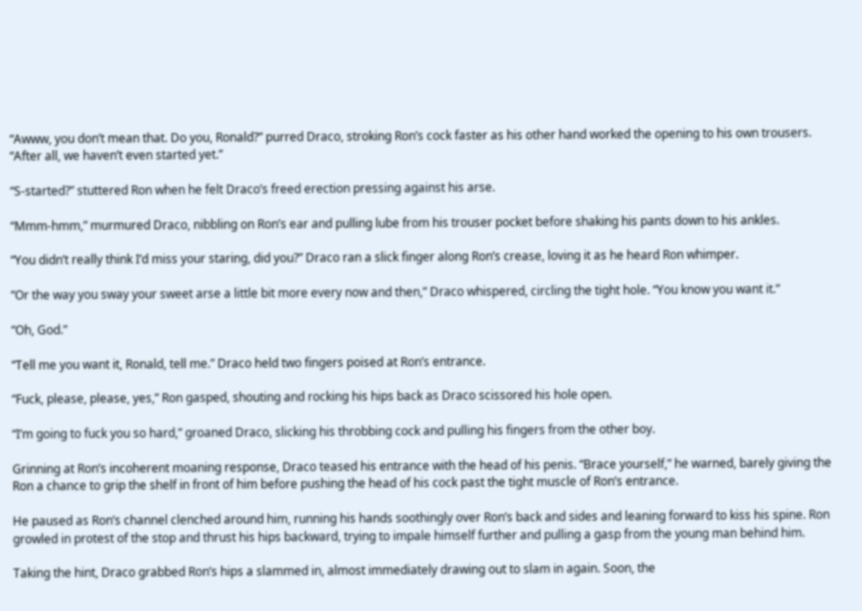“Awww, you don’t mean that. Do you, Ronald?” purred Draco, stroking Ron’s cock faster as his other hand worked the opening to his own trousers. “After all, we haven’t even started yet.”

“S-started?” stuttered Ron when he felt Draco’s freed erection pressing against his arse.

“Mmm-hmm,” murmured Draco, nibbling on Ron’s ear and pulling lube from his trouser pocket before shaking his pants down to his ankles.

“You didn’t really think I’d miss your staring, did you?” Draco ran a slick finger along Ron’s crease, loving it as he heard Ron whimper.

“Or the way you sway your sweet arse a little bit more every now and then,” Draco whispered, circling the tight hole. “You know you want it.”

“Oh, God.”

“Tell me you want it, Ronald, tell me.” Draco held two fingers poised at Ron’s entrance.

“Fuck, please, please, yes,” Ron gasped, shouting and rocking his hips back as Draco scissored his hole open.

“I’m going to fuck you so hard,” groaned Draco, slicking his throbbing cock and pulling his fingers from the other boy.

Grinning at Ron’s incoherent moaning response, Draco teased his entrance with the head of his penis. “Brace yourself,” he warned, barely giving the Ron a chance to grip the shelf in front of him before pushing the head of his cock past the tight muscle of Ron’s entrance.

He paused as Ron’s channel clenched around him, running his hands soothingly over Ron’s back and sides and leaning forward to kiss his spine. Ron growled in protest of the stop and thrust his hips backward, trying to impale himself further and pulling a gasp from the young man behind him.

Taking the hint, Draco grabbed Ron’s hips a slammed in, almost immediately drawing out to slam in again. Soon, the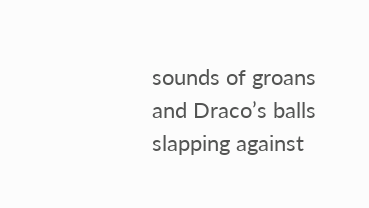sounds of groans and Draco’s balls slapping against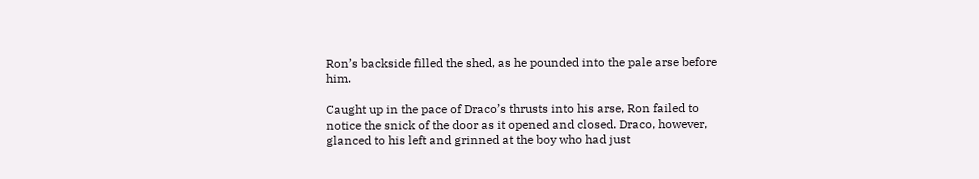Ron’s backside filled the shed, as he pounded into the pale arse before him.

Caught up in the pace of Draco’s thrusts into his arse, Ron failed to notice the snick of the door as it opened and closed. Draco, however, glanced to his left and grinned at the boy who had just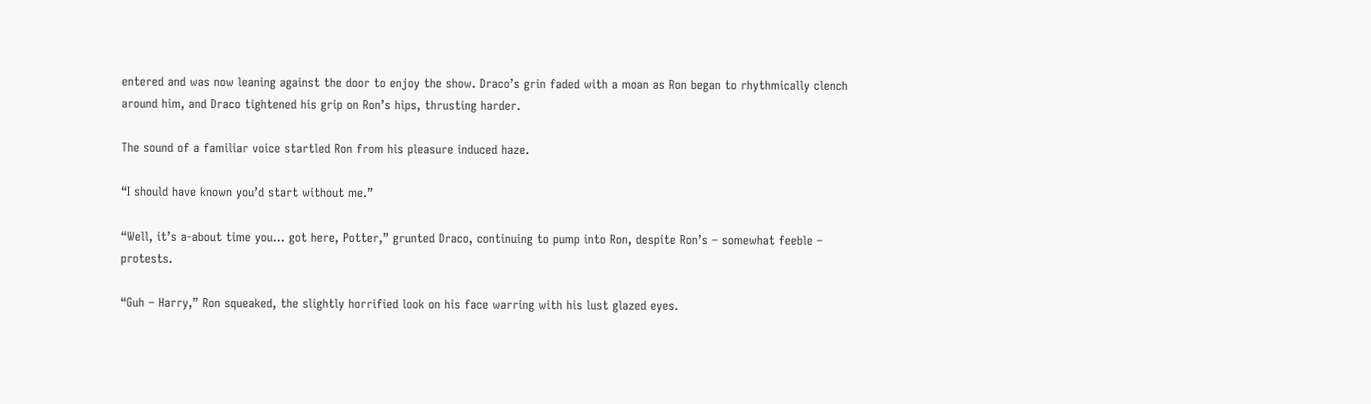entered and was now leaning against the door to enjoy the show. Draco’s grin faded with a moan as Ron began to rhythmically clench around him, and Draco tightened his grip on Ron’s hips, thrusting harder.

The sound of a familiar voice startled Ron from his pleasure induced haze.

“I should have known you’d start without me.”

“Well, it’s a-about time you… got here, Potter,” grunted Draco, continuing to pump into Ron, despite Ron’s – somewhat feeble – protests.

“Guh – Harry,” Ron squeaked, the slightly horrified look on his face warring with his lust glazed eyes.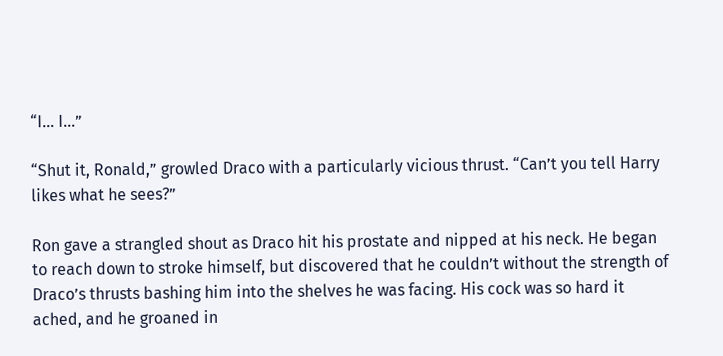“I… I…”

“Shut it, Ronald,” growled Draco with a particularly vicious thrust. “Can’t you tell Harry likes what he sees?”

Ron gave a strangled shout as Draco hit his prostate and nipped at his neck. He began to reach down to stroke himself, but discovered that he couldn’t without the strength of Draco’s thrusts bashing him into the shelves he was facing. His cock was so hard it ached, and he groaned in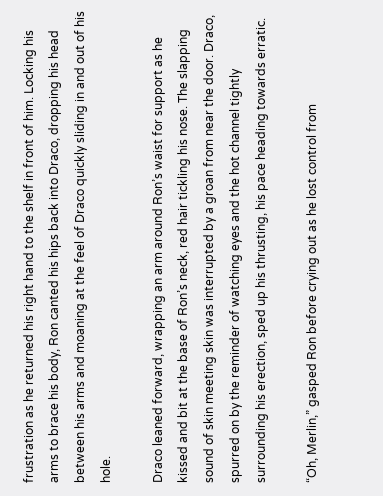frustration as he returned his right hand to the shelf in front of him. Locking his arms to brace his body, Ron canted his hips back into Draco, dropping his head between his arms and moaning at the feel of Draco quickly sliding in and out of his hole.

Draco leaned forward, wrapping an arm around Ron’s waist for support as he kissed and bit at the base of Ron’s neck, red hair tickling his nose. The slapping sound of skin meeting skin was interrupted by a groan from near the door. Draco, spurred on by the reminder of watching eyes and the hot channel tightly surrounding his erection, sped up his thrusting, his pace heading towards erratic.

“Oh, Merlin,” gasped Ron before crying out as he lost control from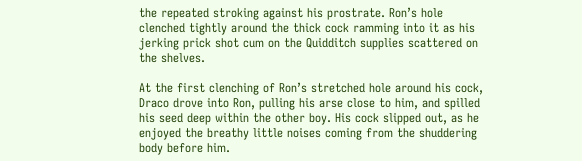the repeated stroking against his prostrate. Ron’s hole clenched tightly around the thick cock ramming into it as his jerking prick shot cum on the Quidditch supplies scattered on the shelves.

At the first clenching of Ron’s stretched hole around his cock, Draco drove into Ron, pulling his arse close to him, and spilled his seed deep within the other boy. His cock slipped out, as he enjoyed the breathy little noises coming from the shuddering body before him.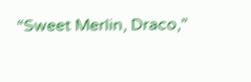“Sweet Merlin, Draco,”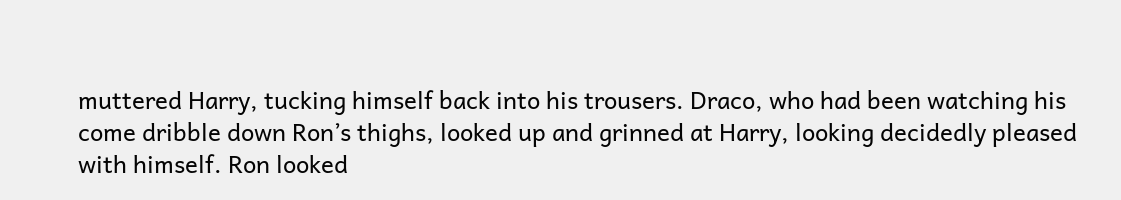muttered Harry, tucking himself back into his trousers. Draco, who had been watching his come dribble down Ron’s thighs, looked up and grinned at Harry, looking decidedly pleased with himself. Ron looked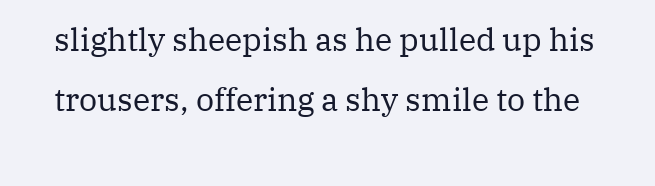slightly sheepish as he pulled up his trousers, offering a shy smile to the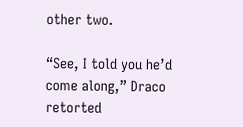other two.

“See, I told you he’d come along,” Draco retorted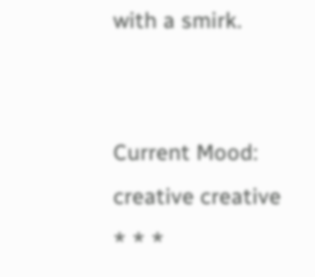with a smirk.


Current Mood:
creative creative
* * *